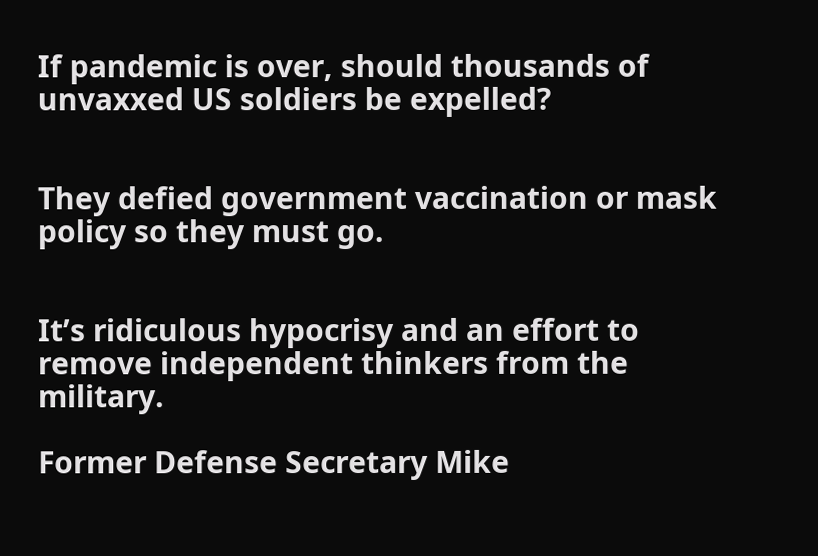If pandemic is over, should thousands of unvaxxed US soldiers be expelled?


They defied government vaccination or mask policy so they must go.


It’s ridiculous hypocrisy and an effort to remove independent thinkers from the military.

Former Defense Secretary Mike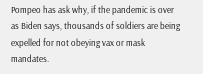Pompeo has ask why, if the pandemic is over as Biden says, thousands of soldiers are being expelled for not obeying vax or mask mandates.